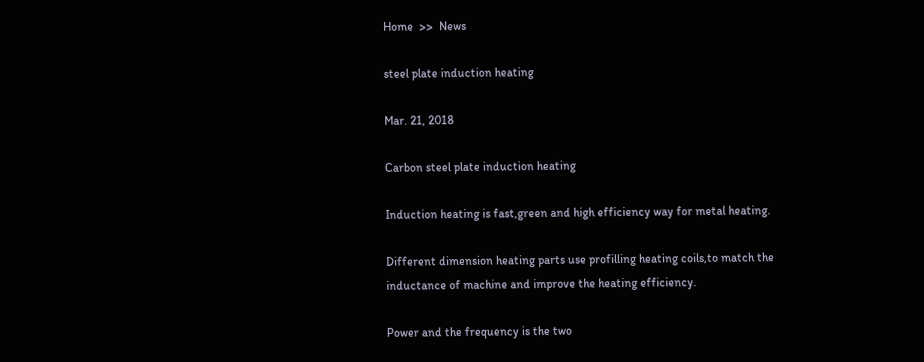Home  >>  News

steel plate induction heating

Mar. 21, 2018

Carbon steel plate induction heating

Induction heating is fast,green and high efficiency way for metal heating.

Different dimension heating parts use profilling heating coils,to match the inductance of machine and improve the heating efficiency.

Power and the frequency is the two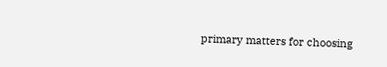primary matters for choosing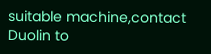suitable machine,contact Duolin to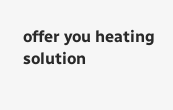offer you heating solution